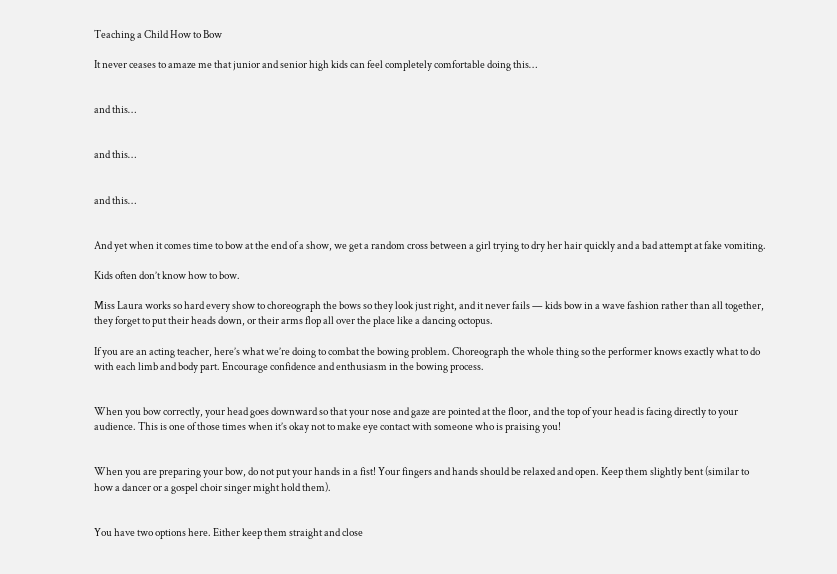Teaching a Child How to Bow

It never ceases to amaze me that junior and senior high kids can feel completely comfortable doing this…


and this…


and this…


and this…


And yet when it comes time to bow at the end of a show, we get a random cross between a girl trying to dry her hair quickly and a bad attempt at fake vomiting.

Kids often don’t know how to bow.

Miss Laura works so hard every show to choreograph the bows so they look just right, and it never fails — kids bow in a wave fashion rather than all together, they forget to put their heads down, or their arms flop all over the place like a dancing octopus.

If you are an acting teacher, here’s what we’re doing to combat the bowing problem. Choreograph the whole thing so the performer knows exactly what to do with each limb and body part. Encourage confidence and enthusiasm in the bowing process.


When you bow correctly, your head goes downward so that your nose and gaze are pointed at the floor, and the top of your head is facing directly to your audience. This is one of those times when it’s okay not to make eye contact with someone who is praising you!


When you are preparing your bow, do not put your hands in a fist! Your fingers and hands should be relaxed and open. Keep them slightly bent (similar to how a dancer or a gospel choir singer might hold them).


You have two options here. Either keep them straight and close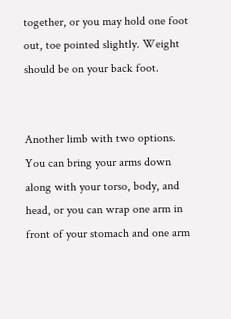together, or you may hold one foot out, toe pointed slightly. Weight should be on your back foot.


Another limb with two options. You can bring your arms down along with your torso, body, and head, or you can wrap one arm in front of your stomach and one arm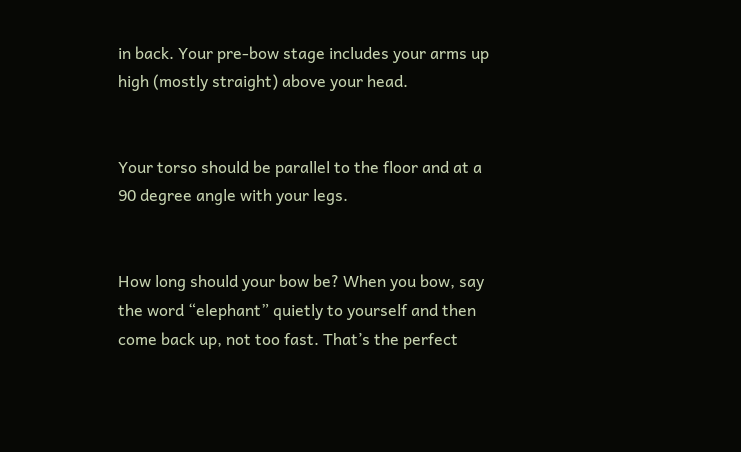in back. Your pre-bow stage includes your arms up high (mostly straight) above your head.


Your torso should be parallel to the floor and at a 90 degree angle with your legs.


How long should your bow be? When you bow, say the word “elephant” quietly to yourself and then come back up, not too fast. That’s the perfect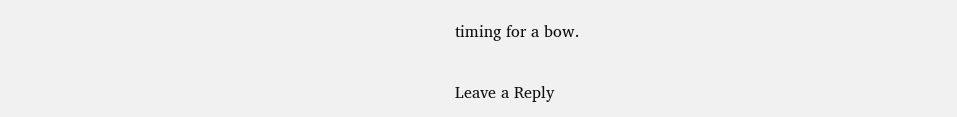timing for a bow.

Leave a Reply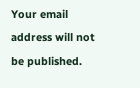Your email address will not be published.